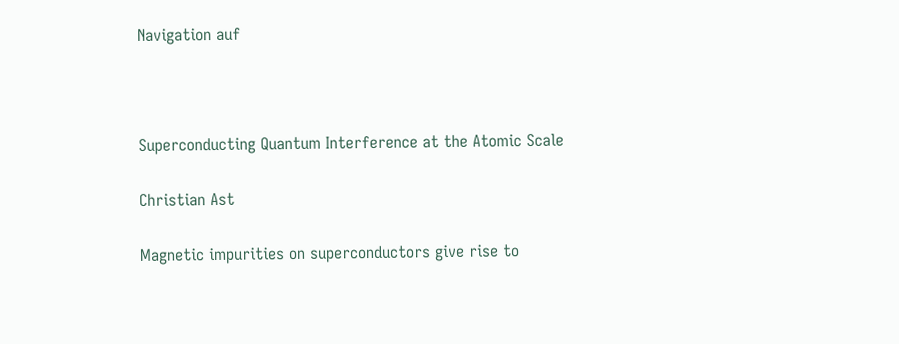Navigation auf



Superconducting Quantum Interference at the Atomic Scale

Christian Ast

Magnetic impurities on superconductors give rise to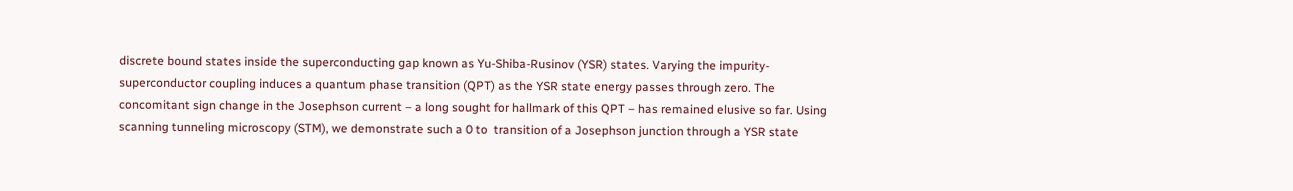discrete bound states inside the superconducting gap known as Yu-Shiba-Rusinov (YSR) states. Varying the impurity-superconductor coupling induces a quantum phase transition (QPT) as the YSR state energy passes through zero. The concomitant sign change in the Josephson current – a long sought for hallmark of this QPT – has remained elusive so far. Using scanning tunneling microscopy (STM), we demonstrate such a 0 to  transition of a Josephson junction through a YSR state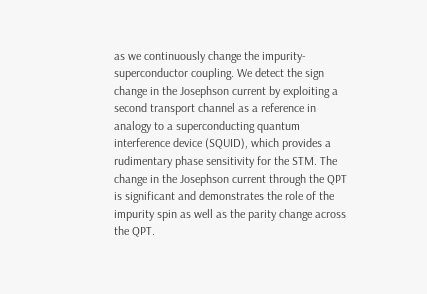as we continuously change the impurity-superconductor coupling. We detect the sign change in the Josephson current by exploiting a second transport channel as a reference in analogy to a superconducting quantum interference device (SQUID), which provides a rudimentary phase sensitivity for the STM. The change in the Josephson current through the QPT is significant and demonstrates the role of the impurity spin as well as the parity change across the QPT.